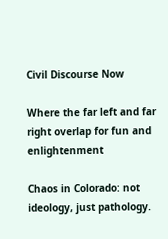Civil Discourse Now

Where the far left and far right overlap for fun and enlightenment

Chaos in Colorado: not ideology, just pathology.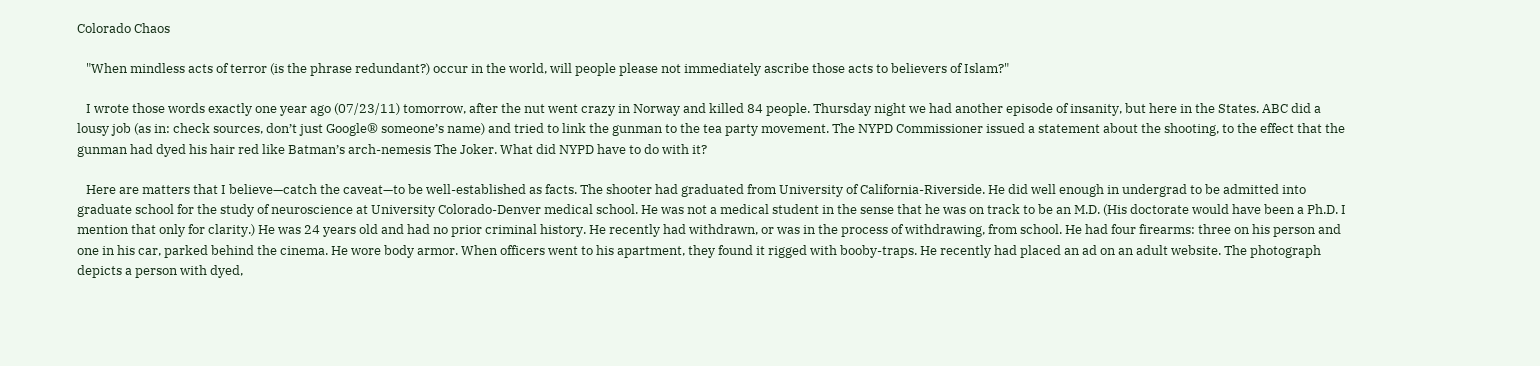Colorado Chaos

   "When mindless acts of terror (is the phrase redundant?) occur in the world, will people please not immediately ascribe those acts to believers of Islam?"

   I wrote those words exactly one year ago (07/23/11) tomorrow, after the nut went crazy in Norway and killed 84 people. Thursday night we had another episode of insanity, but here in the States. ABC did a lousy job (as in: check sources, don’t just Google® someone’s name) and tried to link the gunman to the tea party movement. The NYPD Commissioner issued a statement about the shooting, to the effect that the gunman had dyed his hair red like Batman’s arch-nemesis The Joker. What did NYPD have to do with it?

   Here are matters that I believe—catch the caveat—to be well-established as facts. The shooter had graduated from University of California-Riverside. He did well enough in undergrad to be admitted into graduate school for the study of neuroscience at University Colorado-Denver medical school. He was not a medical student in the sense that he was on track to be an M.D. (His doctorate would have been a Ph.D. I mention that only for clarity.) He was 24 years old and had no prior criminal history. He recently had withdrawn, or was in the process of withdrawing, from school. He had four firearms: three on his person and one in his car, parked behind the cinema. He wore body armor. When officers went to his apartment, they found it rigged with booby-traps. He recently had placed an ad on an adult website. The photograph depicts a person with dyed,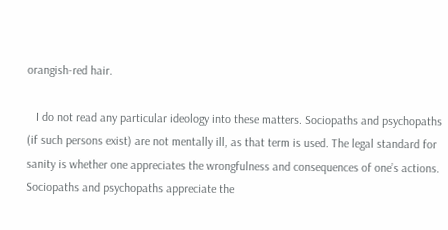orangish-red hair.

   I do not read any particular ideology into these matters. Sociopaths and psychopaths (if such persons exist) are not mentally ill, as that term is used. The legal standard for sanity is whether one appreciates the wrongfulness and consequences of one’s actions. Sociopaths and psychopaths appreciate the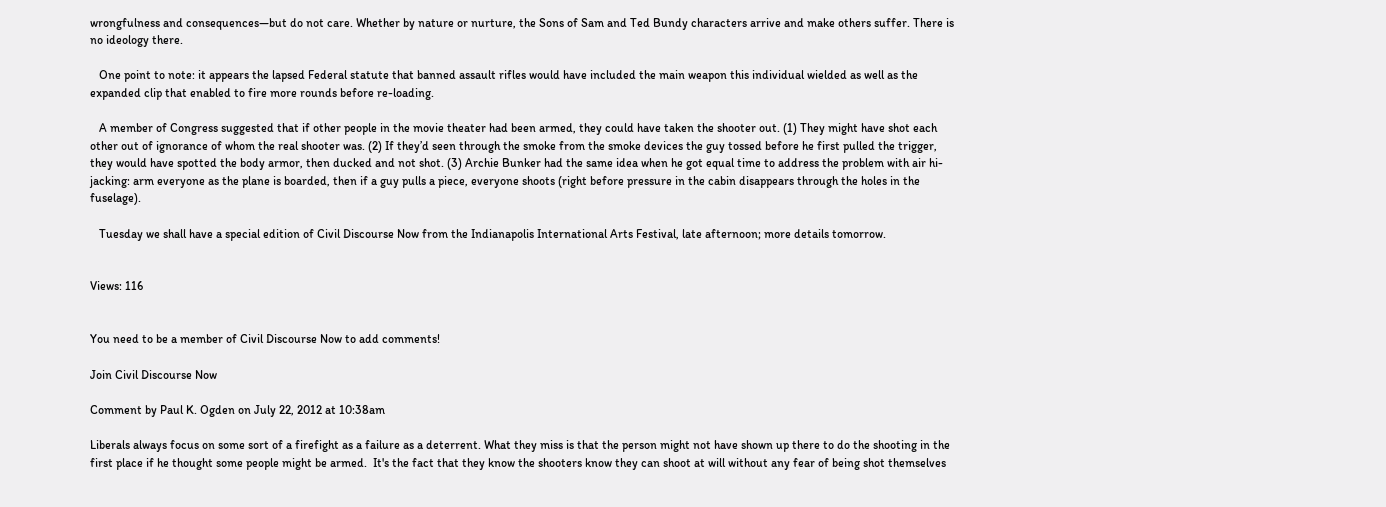wrongfulness and consequences—but do not care. Whether by nature or nurture, the Sons of Sam and Ted Bundy characters arrive and make others suffer. There is no ideology there.

   One point to note: it appears the lapsed Federal statute that banned assault rifles would have included the main weapon this individual wielded as well as the expanded clip that enabled to fire more rounds before re-loading.

   A member of Congress suggested that if other people in the movie theater had been armed, they could have taken the shooter out. (1) They might have shot each other out of ignorance of whom the real shooter was. (2) If they’d seen through the smoke from the smoke devices the guy tossed before he first pulled the trigger, they would have spotted the body armor, then ducked and not shot. (3) Archie Bunker had the same idea when he got equal time to address the problem with air hi-jacking: arm everyone as the plane is boarded, then if a guy pulls a piece, everyone shoots (right before pressure in the cabin disappears through the holes in the fuselage).

   Tuesday we shall have a special edition of Civil Discourse Now from the Indianapolis International Arts Festival, late afternoon; more details tomorrow.


Views: 116


You need to be a member of Civil Discourse Now to add comments!

Join Civil Discourse Now

Comment by Paul K. Ogden on July 22, 2012 at 10:38am

Liberals always focus on some sort of a firefight as a failure as a deterrent. What they miss is that the person might not have shown up there to do the shooting in the first place if he thought some people might be armed.  It's the fact that they know the shooters know they can shoot at will without any fear of being shot themselves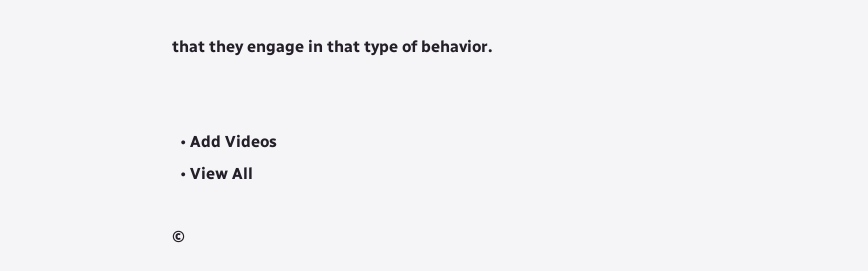that they engage in that type of behavior.


  • Add Videos
  • View All

©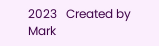2023   Created by Mark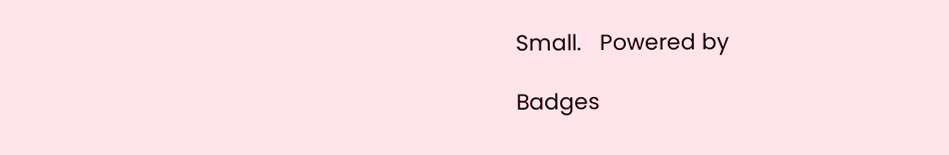Small.   Powered by

Badges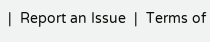|  Report an Issue  |  Terms of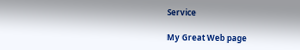Service

My Great Web page